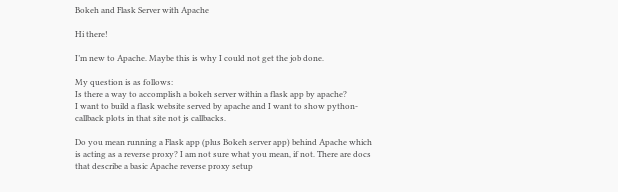Bokeh and Flask Server with Apache

Hi there!

I’m new to Apache. Maybe this is why I could not get the job done.

My question is as follows:
Is there a way to accomplish a bokeh server within a flask app by apache?
I want to build a flask website served by apache and I want to show python-callback plots in that site not js callbacks.

Do you mean running a Flask app (plus Bokeh server app) behind Apache which is acting as a reverse proxy? I am not sure what you mean, if not. There are docs that describe a basic Apache reverse proxy setup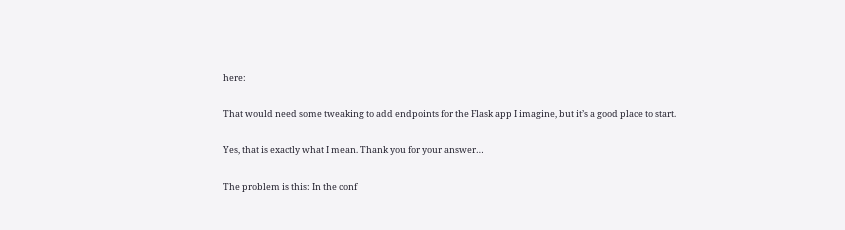here:

That would need some tweaking to add endpoints for the Flask app I imagine, but it’s a good place to start.

Yes, that is exactly what I mean. Thank you for your answer…

The problem is this: In the conf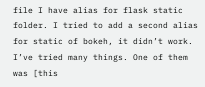file I have alias for flask static folder. I tried to add a second alias for static of bokeh, it didn’t work.
I’ve tried many things. One of them was [this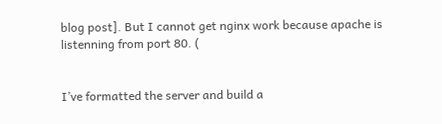blog post]. But I cannot get nginx work because apache is listenning from port 80. (


I’ve formatted the server and build a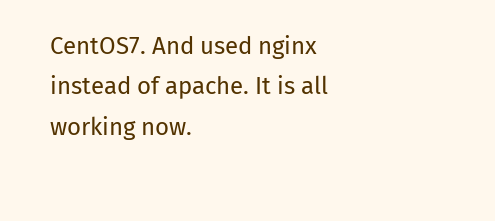CentOS7. And used nginx instead of apache. It is all working now.